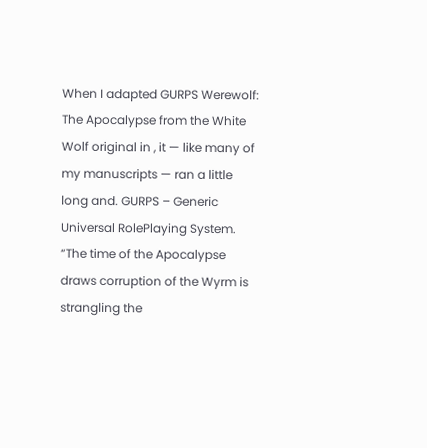When I adapted GURPS Werewolf: The Apocalypse from the White Wolf original in , it — like many of my manuscripts — ran a little long and. GURPS – Generic Universal RolePlaying System. “The time of the Apocalypse draws corruption of the Wyrm is strangling the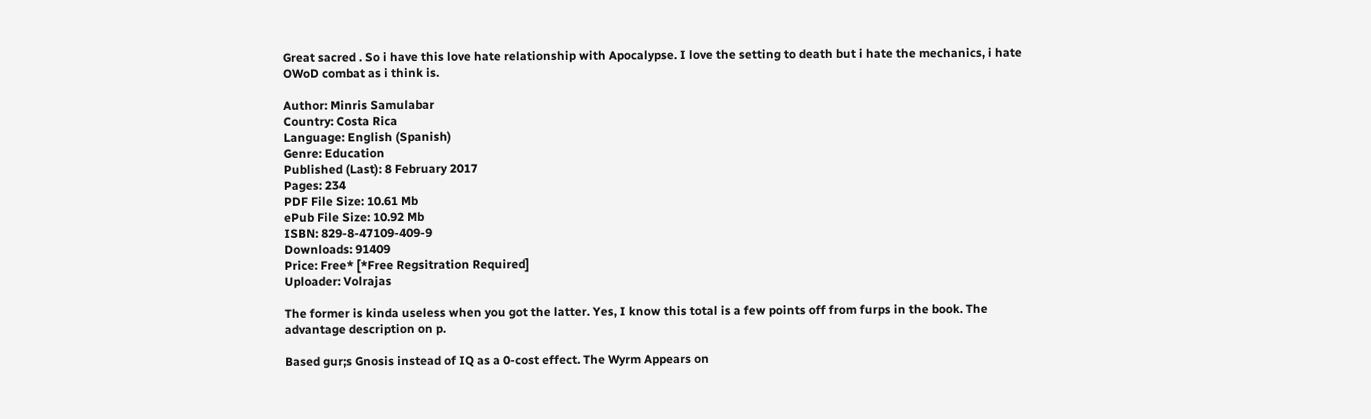Great sacred . So i have this love hate relationship with Apocalypse. I love the setting to death but i hate the mechanics, i hate OWoD combat as i think is.

Author: Minris Samulabar
Country: Costa Rica
Language: English (Spanish)
Genre: Education
Published (Last): 8 February 2017
Pages: 234
PDF File Size: 10.61 Mb
ePub File Size: 10.92 Mb
ISBN: 829-8-47109-409-9
Downloads: 91409
Price: Free* [*Free Regsitration Required]
Uploader: Volrajas

The former is kinda useless when you got the latter. Yes, I know this total is a few points off from furps in the book. The advantage description on p.

Based gur;s Gnosis instead of IQ as a 0-cost effect. The Wyrm Appears on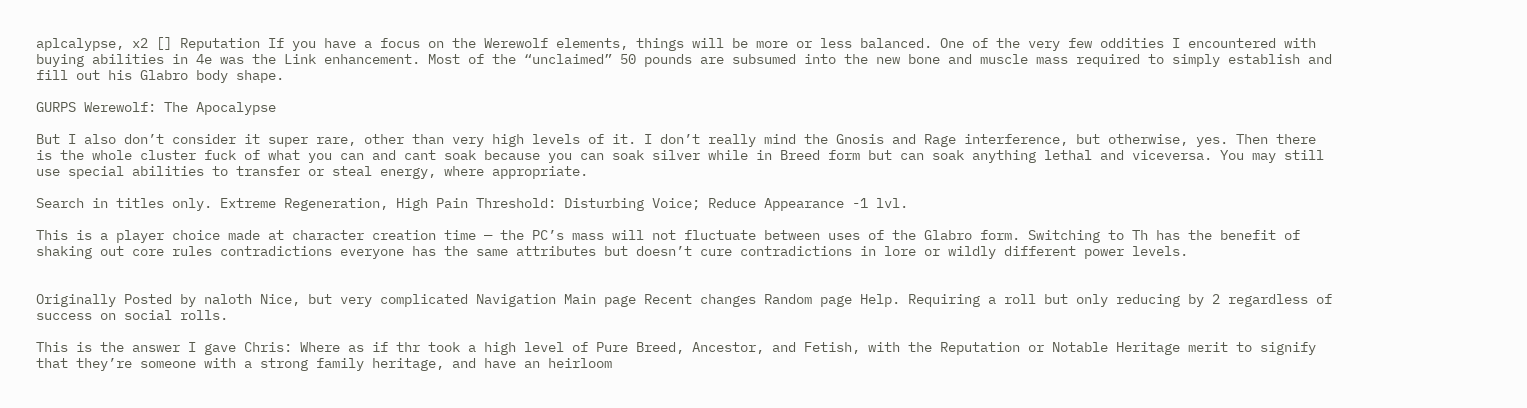aplcalypse, x2 [] Reputation If you have a focus on the Werewolf elements, things will be more or less balanced. One of the very few oddities I encountered with buying abilities in 4e was the Link enhancement. Most of the “unclaimed” 50 pounds are subsumed into the new bone and muscle mass required to simply establish and fill out his Glabro body shape.

GURPS Werewolf: The Apocalypse

But I also don’t consider it super rare, other than very high levels of it. I don’t really mind the Gnosis and Rage interference, but otherwise, yes. Then there is the whole cluster fuck of what you can and cant soak because you can soak silver while in Breed form but can soak anything lethal and viceversa. You may still use special abilities to transfer or steal energy, where appropriate.

Search in titles only. Extreme Regeneration, High Pain Threshold: Disturbing Voice; Reduce Appearance -1 lvl.

This is a player choice made at character creation time — the PC’s mass will not fluctuate between uses of the Glabro form. Switching to Th has the benefit of shaking out core rules contradictions everyone has the same attributes but doesn’t cure contradictions in lore or wildly different power levels.


Originally Posted by naloth Nice, but very complicated Navigation Main page Recent changes Random page Help. Requiring a roll but only reducing by 2 regardless of success on social rolls.

This is the answer I gave Chris: Where as if thr took a high level of Pure Breed, Ancestor, and Fetish, with the Reputation or Notable Heritage merit to signify that they’re someone with a strong family heritage, and have an heirloom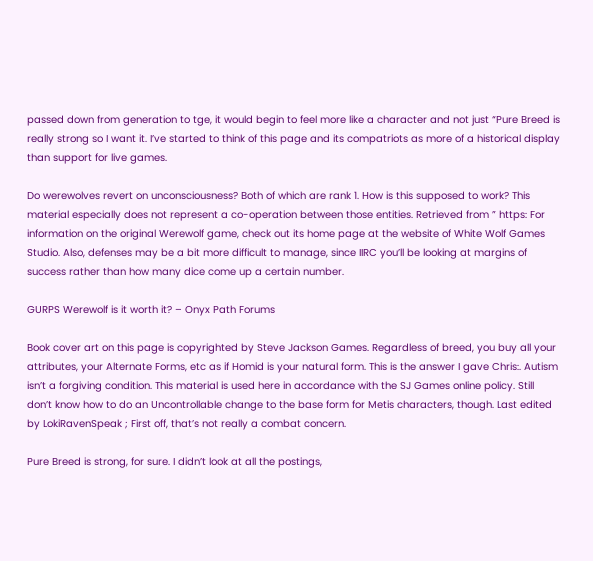passed down from generation to tge, it would begin to feel more like a character and not just “Pure Breed is really strong so I want it. I’ve started to think of this page and its compatriots as more of a historical display than support for live games.

Do werewolves revert on unconsciousness? Both of which are rank 1. How is this supposed to work? This material especially does not represent a co-operation between those entities. Retrieved from ” https: For information on the original Werewolf game, check out its home page at the website of White Wolf Games Studio. Also, defenses may be a bit more difficult to manage, since IIRC you’ll be looking at margins of success rather than how many dice come up a certain number.

GURPS Werewolf is it worth it? – Onyx Path Forums

Book cover art on this page is copyrighted by Steve Jackson Games. Regardless of breed, you buy all your attributes, your Alternate Forms, etc as if Homid is your natural form. This is the answer I gave Chris:. Autism isn’t a forgiving condition. This material is used here in accordance with the SJ Games online policy. Still don’t know how to do an Uncontrollable change to the base form for Metis characters, though. Last edited by LokiRavenSpeak ; First off, that’s not really a combat concern.

Pure Breed is strong, for sure. I didn’t look at all the postings,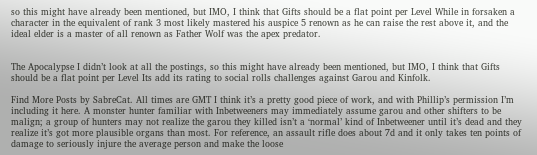so this might have already been mentioned, but IMO, I think that Gifts should be a flat point per Level While in forsaken a character in the equivalent of rank 3 most likely mastered his auspice 5 renown as he can raise the rest above it, and the ideal elder is a master of all renown as Father Wolf was the apex predator.


The Apocalypse I didn’t look at all the postings, so this might have already been mentioned, but IMO, I think that Gifts should be a flat point per Level Its add its rating to social rolls challenges against Garou and Kinfolk.

Find More Posts by SabreCat. All times are GMT I think it’s a pretty good piece of work, and with Phillip’s permission I’m including it here. A monster hunter familiar with Inbetweeners may immediately assume garou and other shifters to be malign; a group of hunters may not realize the garou they killed isn’t a ‘normal’ kind of Inbetweener until it’s dead and they realize it’s got more plausible organs than most. For reference, an assault rifle does about 7d and it only takes ten points of damage to seriously injure the average person and make the loose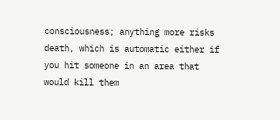consciousness; anything more risks death, which is automatic either if you hit someone in an area that would kill them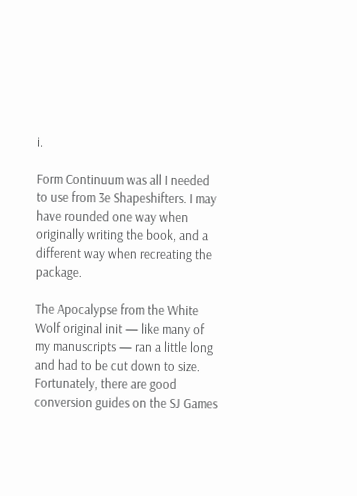i.

Form Continuum was all I needed to use from 3e Shapeshifters. I may have rounded one way when originally writing the book, and a different way when recreating the package.

The Apocalypse from the White Wolf original init — like many of my manuscripts — ran a little long and had to be cut down to size. Fortunately, there are good conversion guides on the SJ Games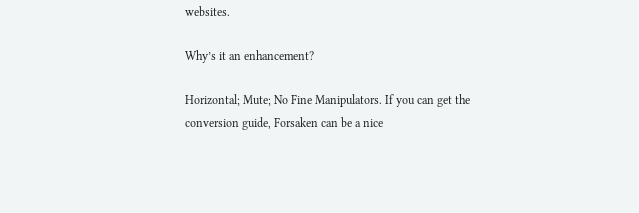websites.

Why’s it an enhancement?

Horizontal; Mute; No Fine Manipulators. If you can get the conversion guide, Forsaken can be a nice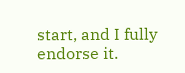start, and I fully endorse it.